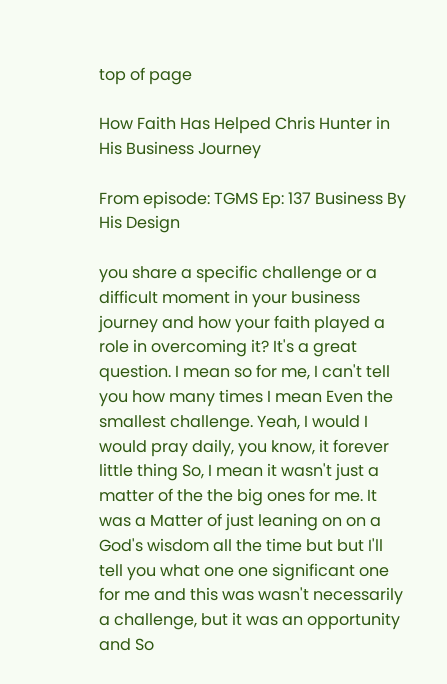top of page

How Faith Has Helped Chris Hunter in His Business Journey

From episode: TGMS Ep: 137 Business By His Design

you share a specific challenge or a difficult moment in your business journey and how your faith played a role in overcoming it? It's a great question. I mean so for me, I can't tell you how many times I mean Even the smallest challenge. Yeah, I would I would pray daily, you know, it forever little thing So, I mean it wasn't just a matter of the the big ones for me. It was a Matter of just leaning on on a God's wisdom all the time but but I'll tell you what one one significant one for me and this was wasn't necessarily a challenge, but it was an opportunity and So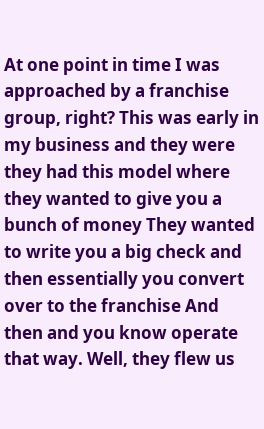At one point in time I was approached by a franchise group, right? This was early in my business and they were they had this model where they wanted to give you a bunch of money They wanted to write you a big check and then essentially you convert over to the franchise And then and you know operate that way. Well, they flew us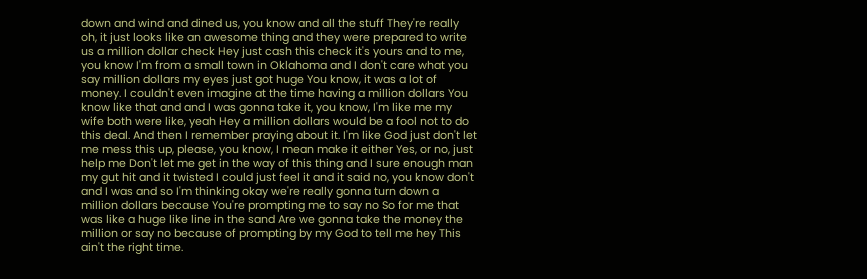down and wind and dined us, you know and all the stuff They're really oh, it just looks like an awesome thing and they were prepared to write us a million dollar check Hey just cash this check it's yours and to me, you know I'm from a small town in Oklahoma and I don't care what you say million dollars my eyes just got huge You know, it was a lot of money. I couldn't even imagine at the time having a million dollars You know like that and and I was gonna take it, you know, I'm like me my wife both were like, yeah Hey a million dollars would be a fool not to do this deal. And then I remember praying about it. I'm like God just don't let me mess this up, please, you know, I mean make it either Yes, or no, just help me Don't let me get in the way of this thing and I sure enough man my gut hit and it twisted I could just feel it and it said no, you know don't and I was and so I'm thinking okay we're really gonna turn down a million dollars because You're prompting me to say no So for me that was like a huge like line in the sand Are we gonna take the money the million or say no because of prompting by my God to tell me hey This ain't the right time.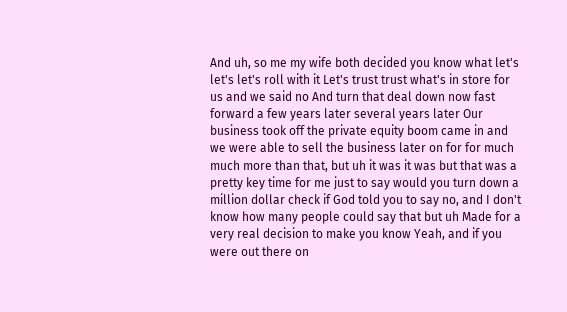And uh, so me my wife both decided you know what let's let's let's roll with it Let's trust trust what's in store for us and we said no And turn that deal down now fast forward a few years later several years later Our business took off the private equity boom came in and we were able to sell the business later on for for much much more than that, but uh it was it was but that was a pretty key time for me just to say would you turn down a million dollar check if God told you to say no, and I don't know how many people could say that but uh Made for a very real decision to make you know Yeah, and if you were out there on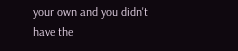your own and you didn't have the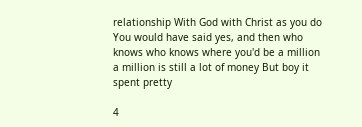relationship With God with Christ as you do You would have said yes, and then who knows who knows where you'd be a million a million is still a lot of money But boy it spent pretty

4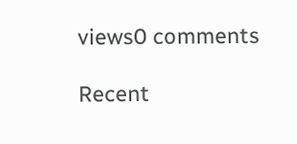views0 comments

Recent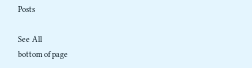Posts

See All
bottom of page